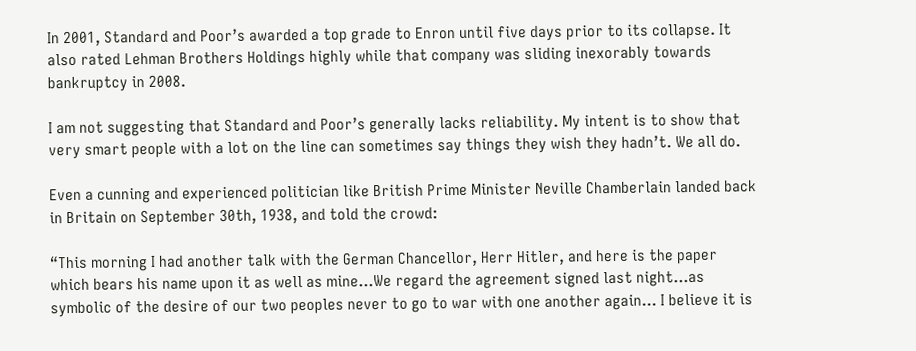In 2001, Standard and Poor’s awarded a top grade to Enron until five days prior to its collapse. It also rated Lehman Brothers Holdings highly while that company was sliding inexorably towards bankruptcy in 2008.

I am not suggesting that Standard and Poor’s generally lacks reliability. My intent is to show that very smart people with a lot on the line can sometimes say things they wish they hadn’t. We all do.

Even a cunning and experienced politician like British Prime Minister Neville Chamberlain landed back in Britain on September 30th, 1938, and told the crowd:

“This morning I had another talk with the German Chancellor, Herr Hitler, and here is the paper which bears his name upon it as well as mine…We regard the agreement signed last night…as symbolic of the desire of our two peoples never to go to war with one another again… I believe it is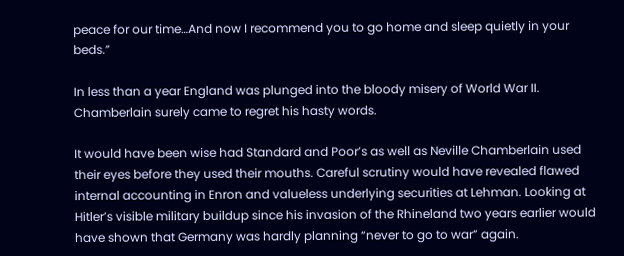peace for our time…And now I recommend you to go home and sleep quietly in your beds.”

In less than a year England was plunged into the bloody misery of World War II. Chamberlain surely came to regret his hasty words.

It would have been wise had Standard and Poor’s as well as Neville Chamberlain used their eyes before they used their mouths. Careful scrutiny would have revealed flawed internal accounting in Enron and valueless underlying securities at Lehman. Looking at Hitler’s visible military buildup since his invasion of the Rhineland two years earlier would have shown that Germany was hardly planning “never to go to war” again.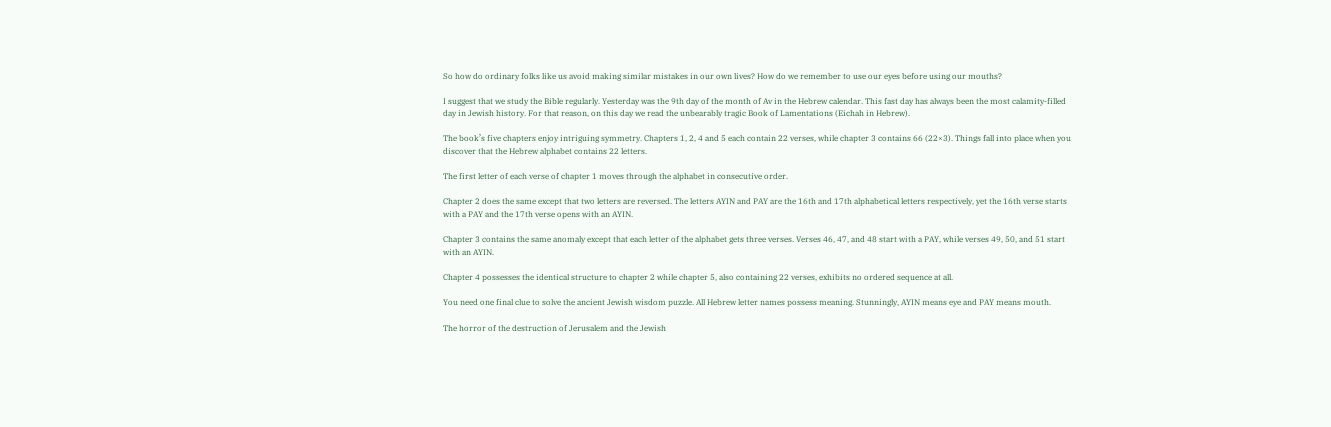So how do ordinary folks like us avoid making similar mistakes in our own lives? How do we remember to use our eyes before using our mouths?

I suggest that we study the Bible regularly. Yesterday was the 9th day of the month of Av in the Hebrew calendar. This fast day has always been the most calamity-filled day in Jewish history. For that reason, on this day we read the unbearably tragic Book of Lamentations (Eichah in Hebrew).

The book’s five chapters enjoy intriguing symmetry. Chapters 1, 2, 4 and 5 each contain 22 verses, while chapter 3 contains 66 (22×3). Things fall into place when you discover that the Hebrew alphabet contains 22 letters.

The first letter of each verse of chapter 1 moves through the alphabet in consecutive order.

Chapter 2 does the same except that two letters are reversed. The letters AYIN and PAY are the 16th and 17th alphabetical letters respectively, yet the 16th verse starts with a PAY and the 17th verse opens with an AYIN.

Chapter 3 contains the same anomaly except that each letter of the alphabet gets three verses. Verses 46, 47, and 48 start with a PAY, while verses 49, 50, and 51 start with an AYIN.

Chapter 4 possesses the identical structure to chapter 2 while chapter 5, also containing 22 verses, exhibits no ordered sequence at all.

You need one final clue to solve the ancient Jewish wisdom puzzle. All Hebrew letter names possess meaning. Stunningly, AYIN means eye and PAY means mouth.

The horror of the destruction of Jerusalem and the Jewish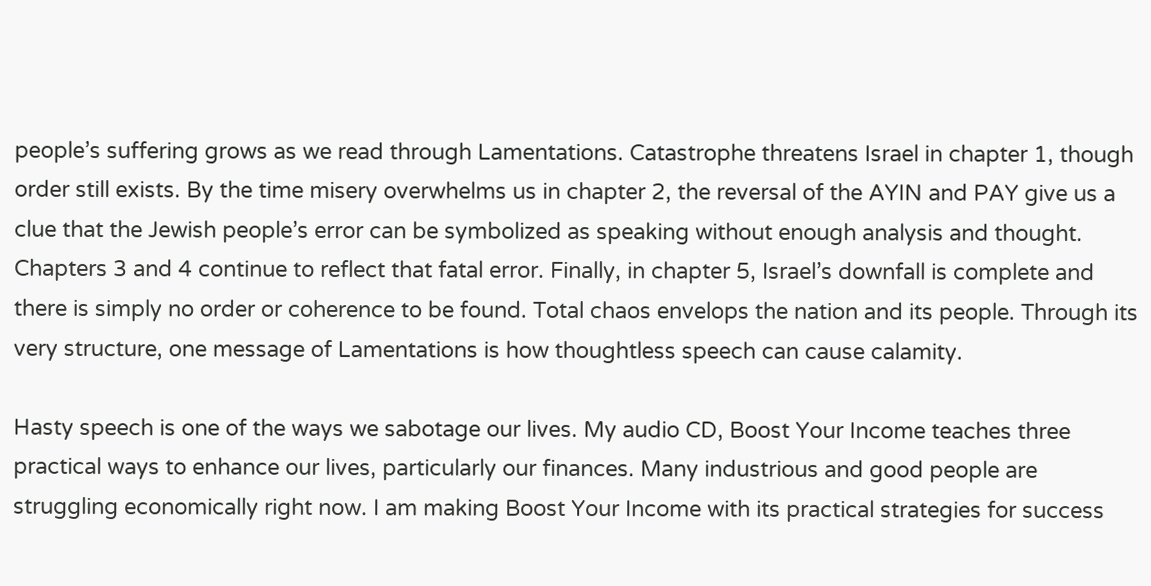people’s suffering grows as we read through Lamentations. Catastrophe threatens Israel in chapter 1, though order still exists. By the time misery overwhelms us in chapter 2, the reversal of the AYIN and PAY give us a clue that the Jewish people’s error can be symbolized as speaking without enough analysis and thought. Chapters 3 and 4 continue to reflect that fatal error. Finally, in chapter 5, Israel’s downfall is complete and there is simply no order or coherence to be found. Total chaos envelops the nation and its people. Through its very structure, one message of Lamentations is how thoughtless speech can cause calamity.

Hasty speech is one of the ways we sabotage our lives. My audio CD, Boost Your Income teaches three practical ways to enhance our lives, particularly our finances. Many industrious and good people are struggling economically right now. I am making Boost Your Income with its practical strategies for success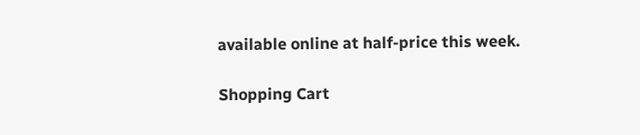available online at half-price this week.

Shopping Cart